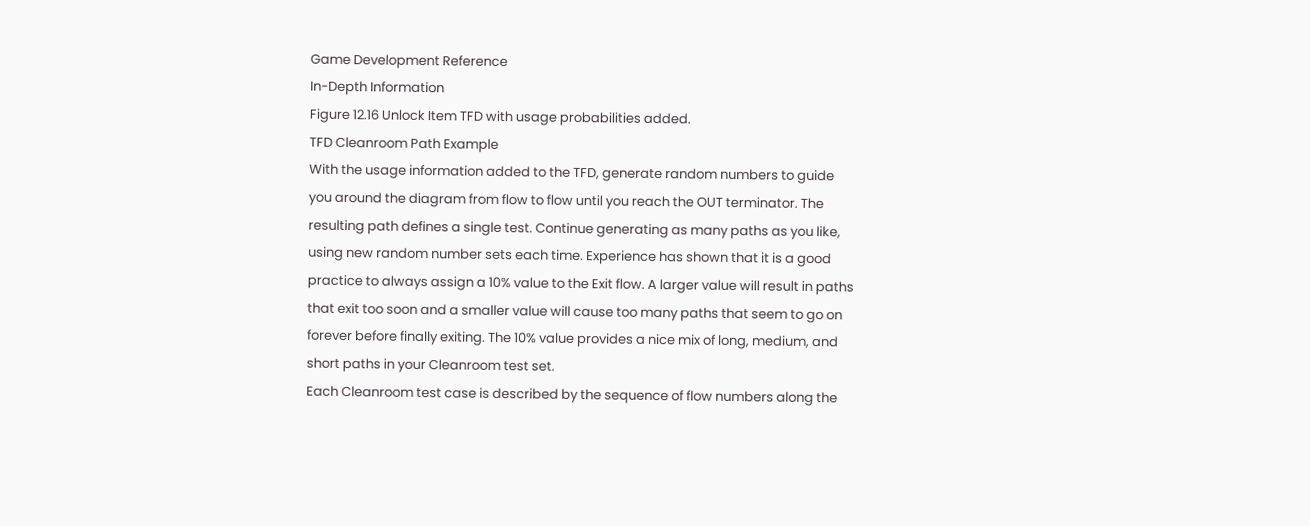Game Development Reference
In-Depth Information
Figure 12.16 Unlock Item TFD with usage probabilities added.
TFD Cleanroom Path Example
With the usage information added to the TFD, generate random numbers to guide
you around the diagram from flow to flow until you reach the OUT terminator. The
resulting path defines a single test. Continue generating as many paths as you like,
using new random number sets each time. Experience has shown that it is a good
practice to always assign a 10% value to the Exit flow. A larger value will result in paths
that exit too soon and a smaller value will cause too many paths that seem to go on
forever before finally exiting. The 10% value provides a nice mix of long, medium, and
short paths in your Cleanroom test set.
Each Cleanroom test case is described by the sequence of flow numbers along the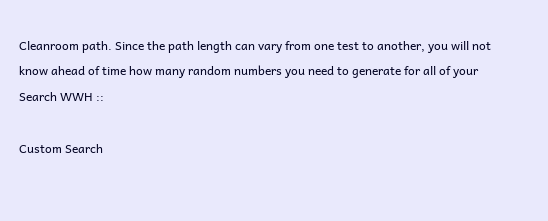Cleanroom path. Since the path length can vary from one test to another, you will not
know ahead of time how many random numbers you need to generate for all of your
Search WWH ::

Custom Search